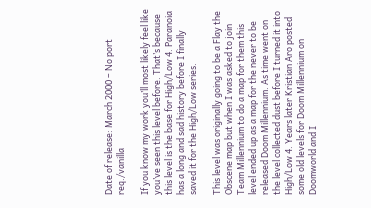Date of release: March 2000 – No port req./vanilla

If you know my work you’ll most likely feel like you’ve seen this level before. That’s because this level is the base for High/Low 4. Paranoia has a long and sad history before I finally saved it for the High/Low series.

This level was originally going to be a Flay the Obscene map but when I was asked to join Team Millennium to do a map for them this level ended up as a map for the never to be released Doom Millennium. As time went on the level collected dust before I turned it into High/Low 4. Years later Kristian Aro posted some old levels for Doom Millennium on Doomworld and I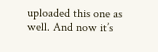uploaded this one as well. And now it’s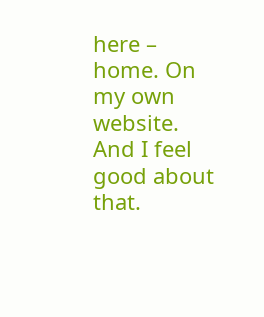here – home. On my own website. And I feel good about that.